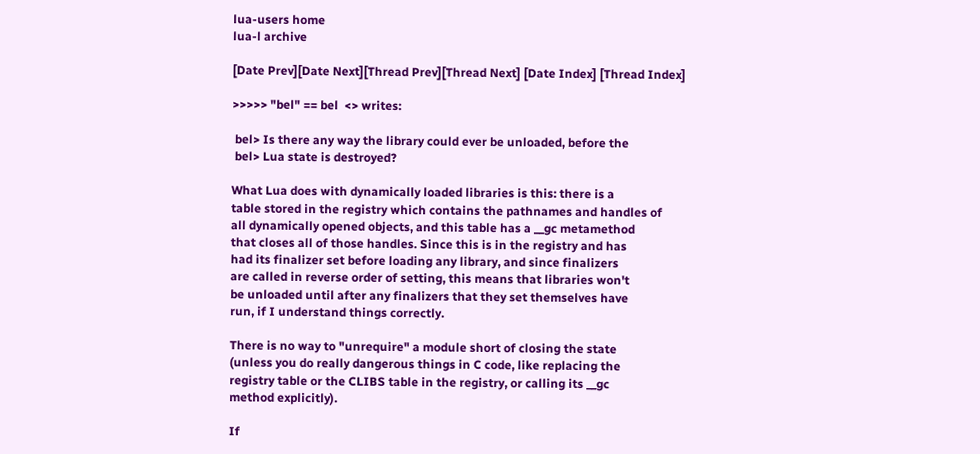lua-users home
lua-l archive

[Date Prev][Date Next][Thread Prev][Thread Next] [Date Index] [Thread Index]

>>>>> "bel" == bel  <> writes:

 bel> Is there any way the library could ever be unloaded, before the
 bel> Lua state is destroyed?

What Lua does with dynamically loaded libraries is this: there is a
table stored in the registry which contains the pathnames and handles of
all dynamically opened objects, and this table has a __gc metamethod
that closes all of those handles. Since this is in the registry and has
had its finalizer set before loading any library, and since finalizers
are called in reverse order of setting, this means that libraries won't
be unloaded until after any finalizers that they set themselves have
run, if I understand things correctly.

There is no way to "unrequire" a module short of closing the state
(unless you do really dangerous things in C code, like replacing the
registry table or the CLIBS table in the registry, or calling its __gc
method explicitly).

If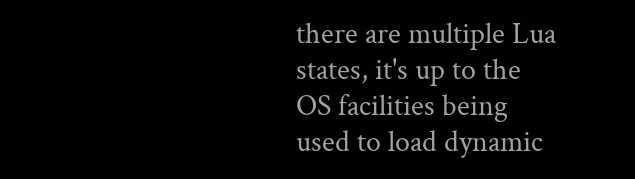there are multiple Lua states, it's up to the OS facilities being
used to load dynamic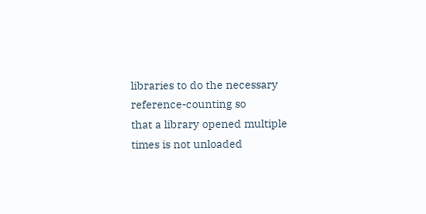libraries to do the necessary reference-counting so
that a library opened multiple times is not unloaded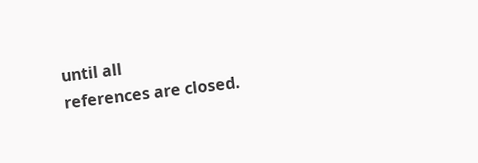until all
references are closed.